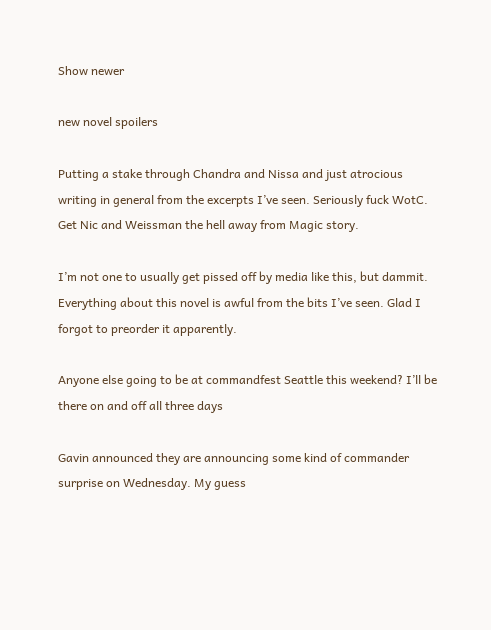Show newer

new novel spoilers

Putting a stake through Chandra and Nissa and just atrocious writing in general from the excerpts I’ve seen. Seriously fuck WotC. Get Nic and Weissman the hell away from Magic story.

I’m not one to usually get pissed off by media like this, but dammit. Everything about this novel is awful from the bits I’ve seen. Glad I forgot to preorder it apparently.

Anyone else going to be at commandfest Seattle this weekend? I’ll be there on and off all three days

Gavin announced they are announcing some kind of commander surprise on Wednesday. My guess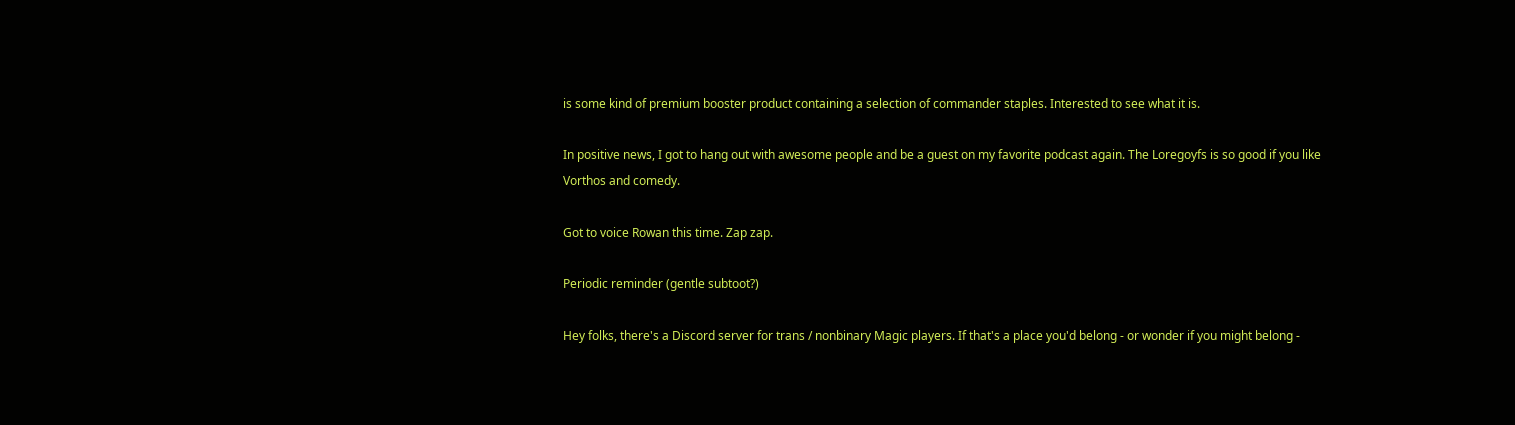is some kind of premium booster product containing a selection of commander staples. Interested to see what it is.

In positive news, I got to hang out with awesome people and be a guest on my favorite podcast again. The Loregoyfs is so good if you like Vorthos and comedy.

Got to voice Rowan this time. Zap zap.

Periodic reminder (gentle subtoot?)

Hey folks, there's a Discord server for trans / nonbinary Magic players. If that's a place you'd belong - or wonder if you might belong -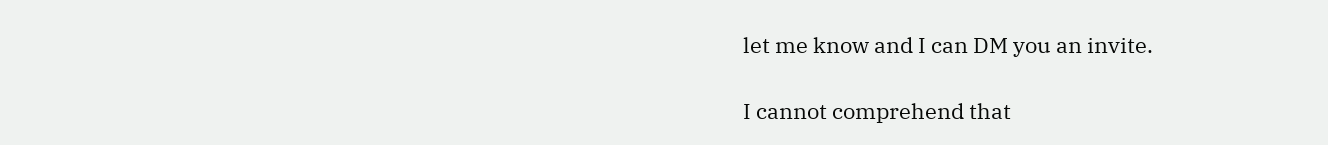let me know and I can DM you an invite.

I cannot comprehend that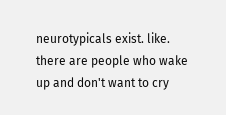neurotypicals exist. like. there are people who wake up and don't want to cry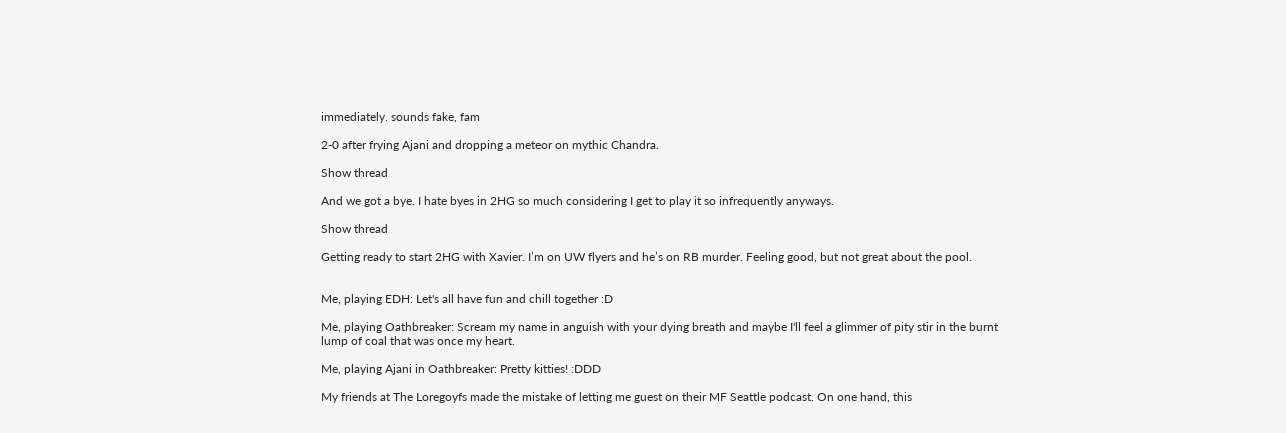immediately. sounds fake, fam

2-0 after frying Ajani and dropping a meteor on mythic Chandra.

Show thread

And we got a bye. I hate byes in 2HG so much considering I get to play it so infrequently anyways.

Show thread

Getting ready to start 2HG with Xavier. I’m on UW flyers and he’s on RB murder. Feeling good, but not great about the pool.


Me, playing EDH: Let's all have fun and chill together :D

Me, playing Oathbreaker: Scream my name in anguish with your dying breath and maybe I'll feel a glimmer of pity stir in the burnt lump of coal that was once my heart.

Me, playing Ajani in Oathbreaker: Pretty kitties! :DDD

My friends at The Loregoyfs made the mistake of letting me guest on their MF Seattle podcast. On one hand, this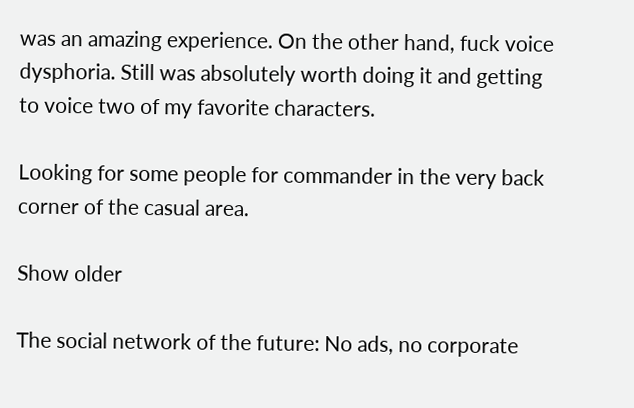was an amazing experience. On the other hand, fuck voice dysphoria. Still was absolutely worth doing it and getting to voice two of my favorite characters.

Looking for some people for commander in the very back corner of the casual area.

Show older

The social network of the future: No ads, no corporate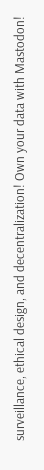surveillance, ethical design, and decentralization! Own your data with Mastodon!